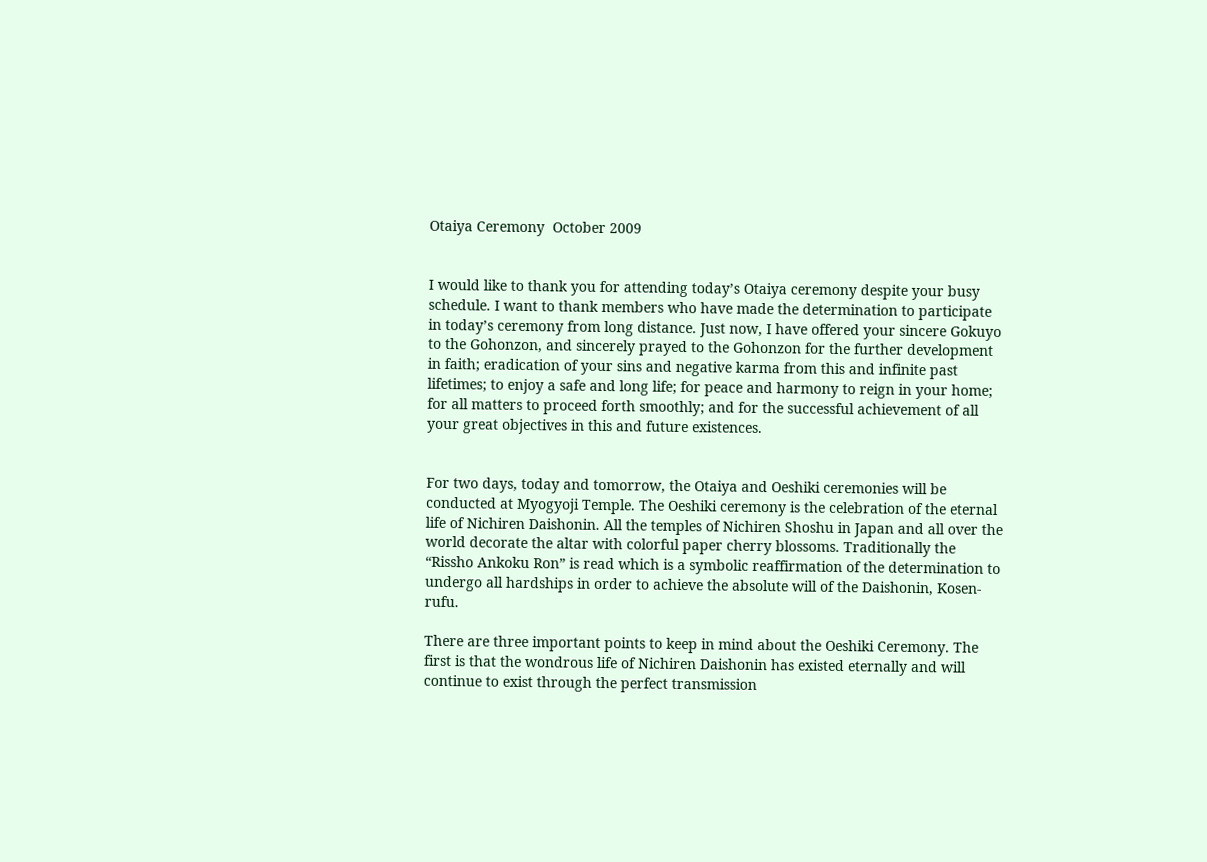Otaiya Ceremony  October 2009


I would like to thank you for attending today’s Otaiya ceremony despite your busy schedule. I want to thank members who have made the determination to participate in today’s ceremony from long distance. Just now, I have offered your sincere Gokuyo to the Gohonzon, and sincerely prayed to the Gohonzon for the further development in faith; eradication of your sins and negative karma from this and infinite past lifetimes; to enjoy a safe and long life; for peace and harmony to reign in your home; for all matters to proceed forth smoothly; and for the successful achievement of all your great objectives in this and future existences.


For two days, today and tomorrow, the Otaiya and Oeshiki ceremonies will be conducted at Myogyoji Temple. The Oeshiki ceremony is the celebration of the eternal life of Nichiren Daishonin. All the temples of Nichiren Shoshu in Japan and all over the world decorate the altar with colorful paper cherry blossoms. Traditionally the “Rissho Ankoku Ron” is read which is a symbolic reaffirmation of the determination to undergo all hardships in order to achieve the absolute will of the Daishonin, Kosen-rufu.

There are three important points to keep in mind about the Oeshiki Ceremony. The first is that the wondrous life of Nichiren Daishonin has existed eternally and will continue to exist through the perfect transmission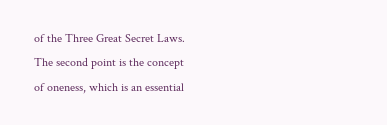of the Three Great Secret Laws. The second point is the concept of oneness, which is an essential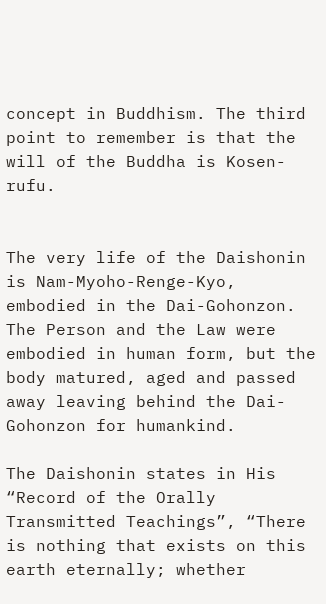concept in Buddhism. The third point to remember is that the will of the Buddha is Kosen-rufu.


The very life of the Daishonin is Nam-Myoho-Renge-Kyo, embodied in the Dai-Gohonzon. The Person and the Law were embodied in human form, but the body matured, aged and passed away leaving behind the Dai-Gohonzon for humankind.

The Daishonin states in His “Record of the Orally Transmitted Teachings”, “There is nothing that exists on this earth eternally; whether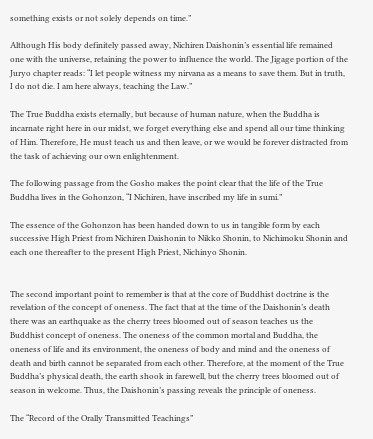something exists or not solely depends on time.”

Although His body definitely passed away, Nichiren Daishonin’s essential life remained one with the universe, retaining the power to influence the world. The Jigage portion of the Juryo chapter reads: “I let people witness my nirvana as a means to save them. But in truth, I do not die. I am here always, teaching the Law.”

The True Buddha exists eternally, but because of human nature, when the Buddha is incarnate right here in our midst, we forget everything else and spend all our time thinking of Him. Therefore, He must teach us and then leave, or we would be forever distracted from the task of achieving our own enlightenment.

The following passage from the Gosho makes the point clear that the life of the True Buddha lives in the Gohonzon, “I Nichiren, have inscribed my life in sumi.”

The essence of the Gohonzon has been handed down to us in tangible form by each successive High Priest from Nichiren Daishonin to Nikko Shonin, to Nichimoku Shonin and each one thereafter to the present High Priest, Nichinyo Shonin.


The second important point to remember is that at the core of Buddhist doctrine is the revelation of the concept of oneness. The fact that at the time of the Daishonin’s death there was an earthquake as the cherry trees bloomed out of season teaches us the Buddhist concept of oneness. The oneness of the common mortal and Buddha, the oneness of life and its environment, the oneness of body and mind and the oneness of death and birth cannot be separated from each other. Therefore, at the moment of the True Buddha’s physical death, the earth shook in farewell, but the cherry trees bloomed out of season in welcome. Thus, the Daishonin’s passing reveals the principle of oneness.

The “Record of the Orally Transmitted Teachings”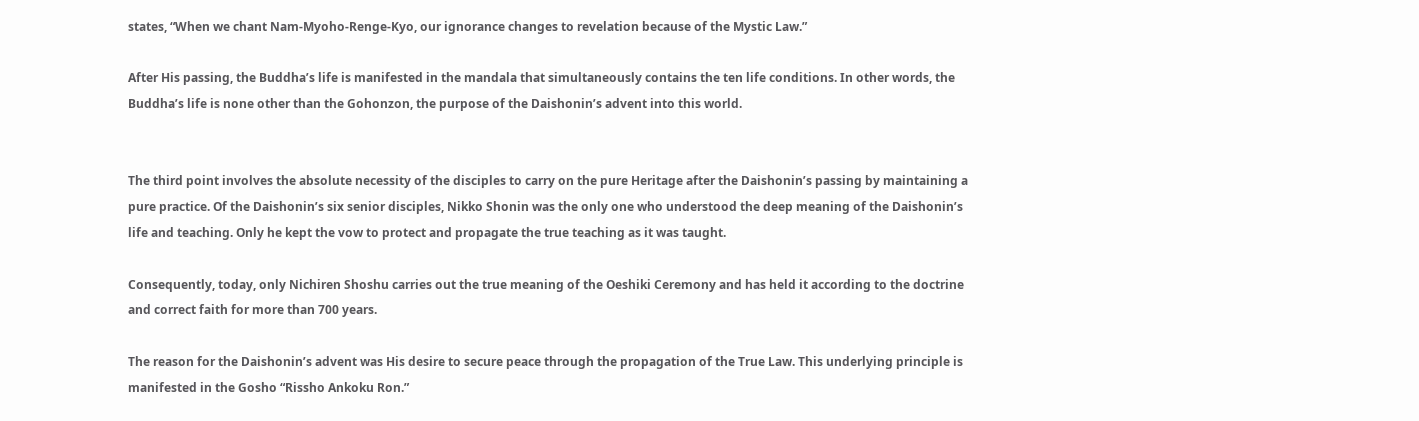states, “When we chant Nam-Myoho-Renge-Kyo, our ignorance changes to revelation because of the Mystic Law.”

After His passing, the Buddha’s life is manifested in the mandala that simultaneously contains the ten life conditions. In other words, the Buddha’s life is none other than the Gohonzon, the purpose of the Daishonin’s advent into this world.


The third point involves the absolute necessity of the disciples to carry on the pure Heritage after the Daishonin’s passing by maintaining a pure practice. Of the Daishonin’s six senior disciples, Nikko Shonin was the only one who understood the deep meaning of the Daishonin’s life and teaching. Only he kept the vow to protect and propagate the true teaching as it was taught.

Consequently, today, only Nichiren Shoshu carries out the true meaning of the Oeshiki Ceremony and has held it according to the doctrine and correct faith for more than 700 years.

The reason for the Daishonin’s advent was His desire to secure peace through the propagation of the True Law. This underlying principle is manifested in the Gosho “Rissho Ankoku Ron.”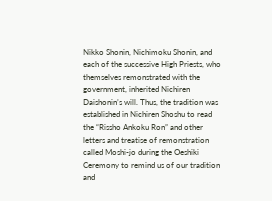Nikko Shonin, Nichimoku Shonin, and each of the successive High Priests, who themselves remonstrated with the government, inherited Nichiren Daishonin’s will. Thus, the tradition was established in Nichiren Shoshu to read the “Rissho Ankoku Ron” and other letters and treatise of remonstration called Moshi-jo during the Oeshiki Ceremony to remind us of our tradition and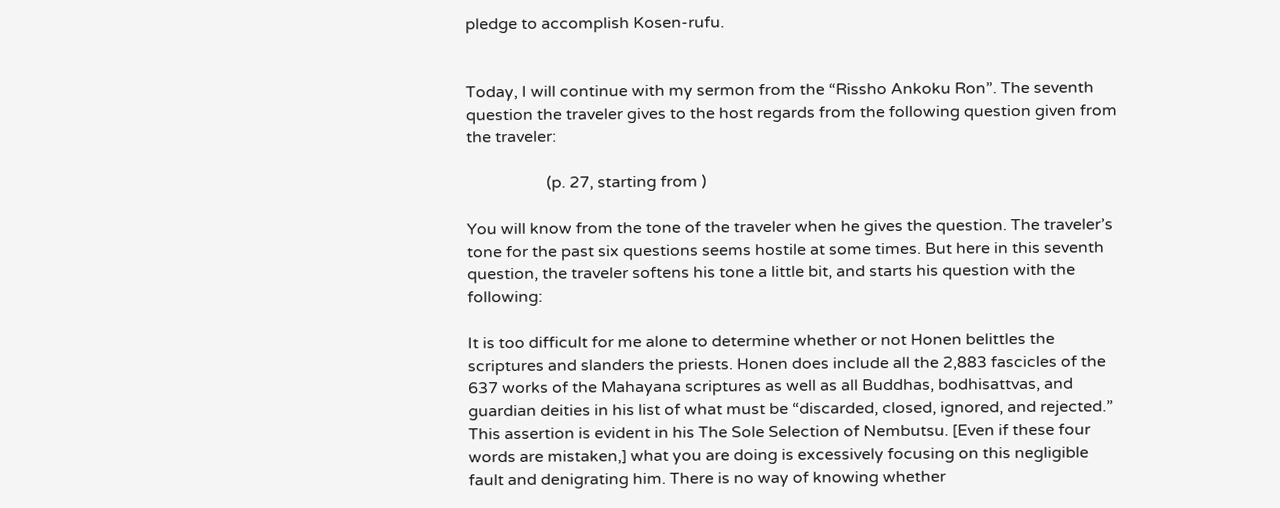pledge to accomplish Kosen-rufu.


Today, I will continue with my sermon from the “Rissho Ankoku Ron”. The seventh question the traveler gives to the host regards from the following question given from the traveler:

                    (p. 27, starting from )

You will know from the tone of the traveler when he gives the question. The traveler’s tone for the past six questions seems hostile at some times. But here in this seventh question, the traveler softens his tone a little bit, and starts his question with the following:

It is too difficult for me alone to determine whether or not Honen belittles the scriptures and slanders the priests. Honen does include all the 2,883 fascicles of the 637 works of the Mahayana scriptures as well as all Buddhas, bodhisattvas, and guardian deities in his list of what must be “discarded, closed, ignored, and rejected.” This assertion is evident in his The Sole Selection of Nembutsu. [Even if these four words are mistaken,] what you are doing is excessively focusing on this negligible fault and denigrating him. There is no way of knowing whether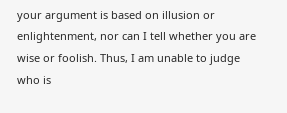your argument is based on illusion or enlightenment, nor can I tell whether you are wise or foolish. Thus, I am unable to judge who is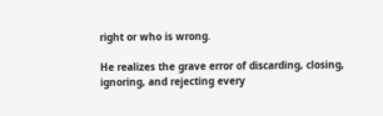right or who is wrong.

He realizes the grave error of discarding, closing, ignoring, and rejecting every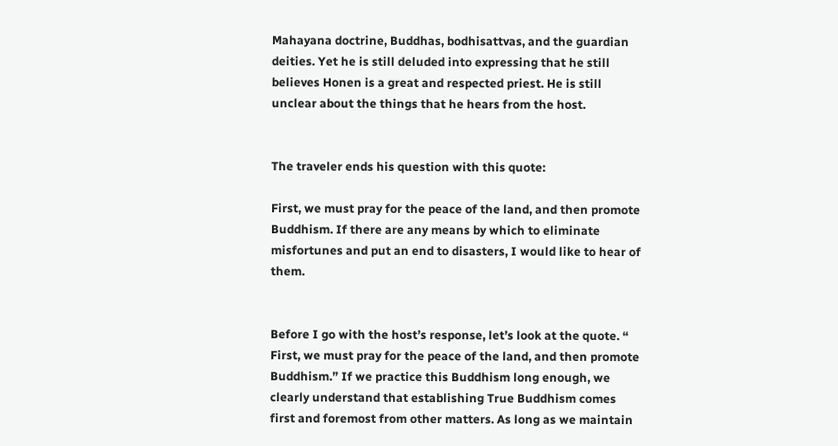Mahayana doctrine, Buddhas, bodhisattvas, and the guardian deities. Yet he is still deluded into expressing that he still believes Honen is a great and respected priest. He is still unclear about the things that he hears from the host.


The traveler ends his question with this quote:

First, we must pray for the peace of the land, and then promote Buddhism. If there are any means by which to eliminate misfortunes and put an end to disasters, I would like to hear of them.


Before I go with the host’s response, let’s look at the quote. “ First, we must pray for the peace of the land, and then promote Buddhism.” If we practice this Buddhism long enough, we clearly understand that establishing True Buddhism comes first and foremost from other matters. As long as we maintain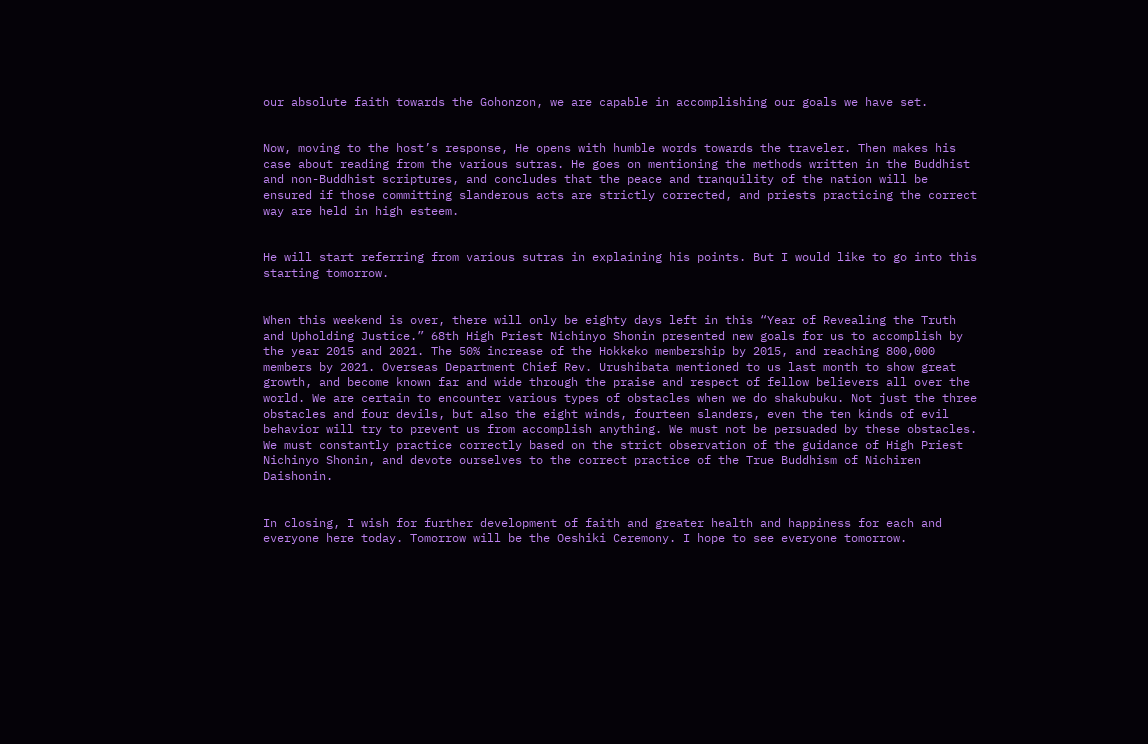our absolute faith towards the Gohonzon, we are capable in accomplishing our goals we have set.


Now, moving to the host’s response, He opens with humble words towards the traveler. Then makes his case about reading from the various sutras. He goes on mentioning the methods written in the Buddhist and non-Buddhist scriptures, and concludes that the peace and tranquility of the nation will be ensured if those committing slanderous acts are strictly corrected, and priests practicing the correct way are held in high esteem.


He will start referring from various sutras in explaining his points. But I would like to go into this starting tomorrow.


When this weekend is over, there will only be eighty days left in this “Year of Revealing the Truth and Upholding Justice.” 68th High Priest Nichinyo Shonin presented new goals for us to accomplish by the year 2015 and 2021. The 50% increase of the Hokkeko membership by 2015, and reaching 800,000 members by 2021. Overseas Department Chief Rev. Urushibata mentioned to us last month to show great growth, and become known far and wide through the praise and respect of fellow believers all over the world. We are certain to encounter various types of obstacles when we do shakubuku. Not just the three obstacles and four devils, but also the eight winds, fourteen slanders, even the ten kinds of evil behavior will try to prevent us from accomplish anything. We must not be persuaded by these obstacles. We must constantly practice correctly based on the strict observation of the guidance of High Priest Nichinyo Shonin, and devote ourselves to the correct practice of the True Buddhism of Nichiren Daishonin.


In closing, I wish for further development of faith and greater health and happiness for each and everyone here today. Tomorrow will be the Oeshiki Ceremony. I hope to see everyone tomorrow.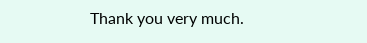Thank you very much.